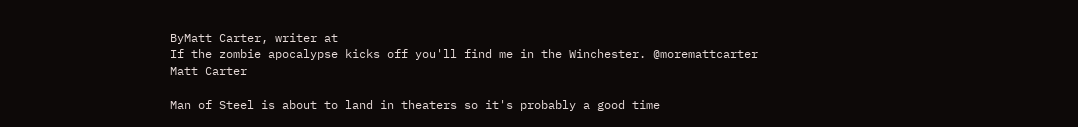ByMatt Carter, writer at
If the zombie apocalypse kicks off you'll find me in the Winchester. @moremattcarter
Matt Carter

Man of Steel is about to land in theaters so it's probably a good time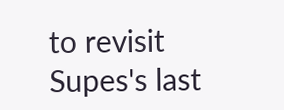to revisit Supes's last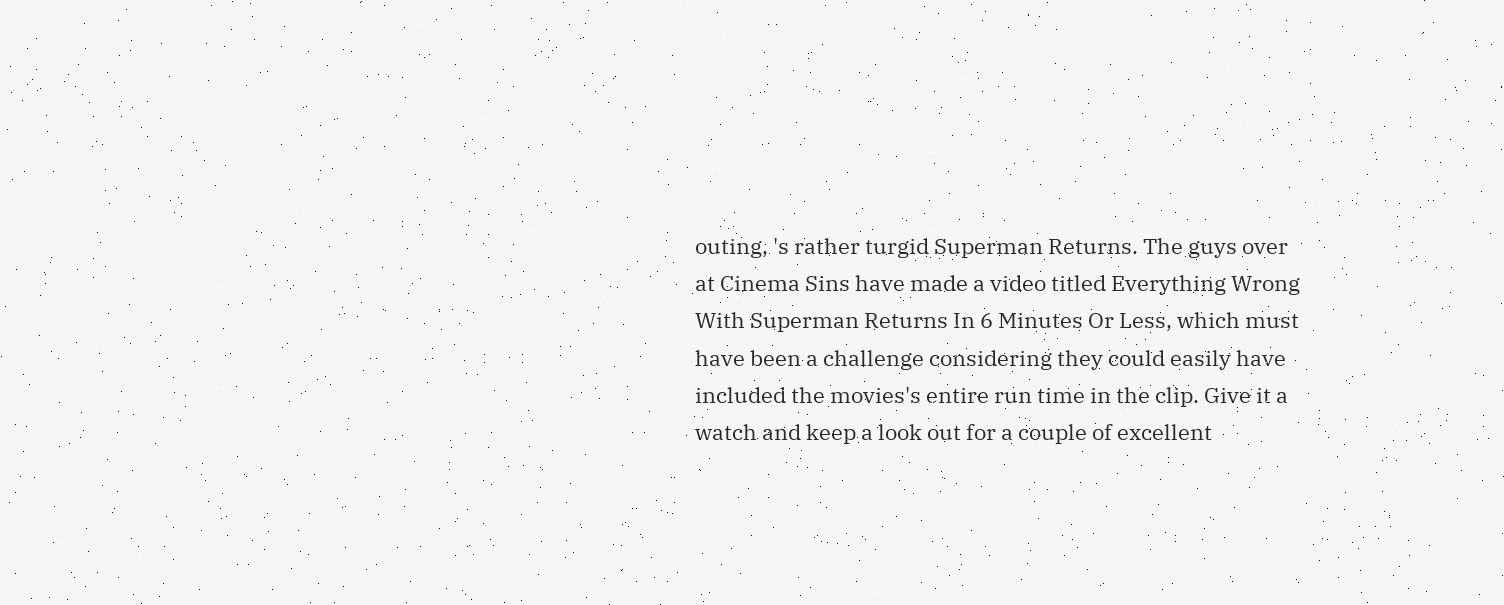outing, 's rather turgid Superman Returns. The guys over at Cinema Sins have made a video titled Everything Wrong With Superman Returns In 6 Minutes Or Less, which must have been a challenge considering they could easily have included the movies's entire run time in the clip. Give it a watch and keep a look out for a couple of excellent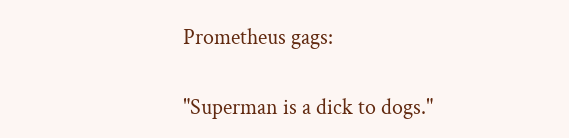Prometheus gags:

"Superman is a dick to dogs."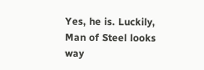Yes, he is. Luckily, Man of Steel looks way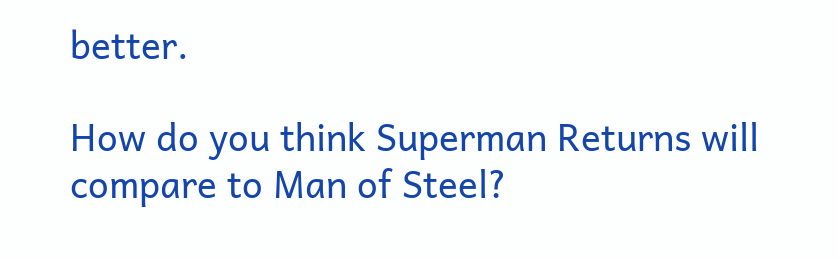better.

How do you think Superman Returns will compare to Man of Steel?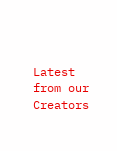Latest from our Creators